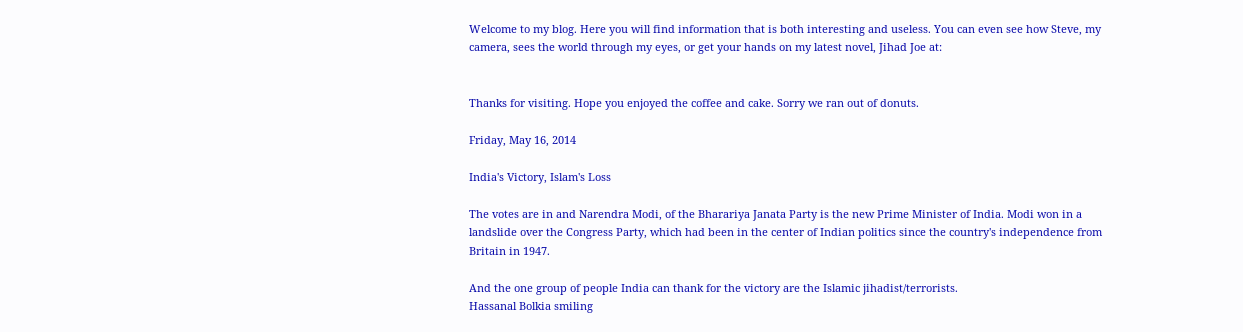Welcome to my blog. Here you will find information that is both interesting and useless. You can even see how Steve, my camera, sees the world through my eyes, or get your hands on my latest novel, Jihad Joe at:


Thanks for visiting. Hope you enjoyed the coffee and cake. Sorry we ran out of donuts.

Friday, May 16, 2014

India's Victory, Islam's Loss

The votes are in and Narendra Modi, of the Bharariya Janata Party is the new Prime Minister of India. Modi won in a landslide over the Congress Party, which had been in the center of Indian politics since the country's independence from Britain in 1947.

And the one group of people India can thank for the victory are the Islamic jihadist/terrorists.
Hassanal Bolkia smiling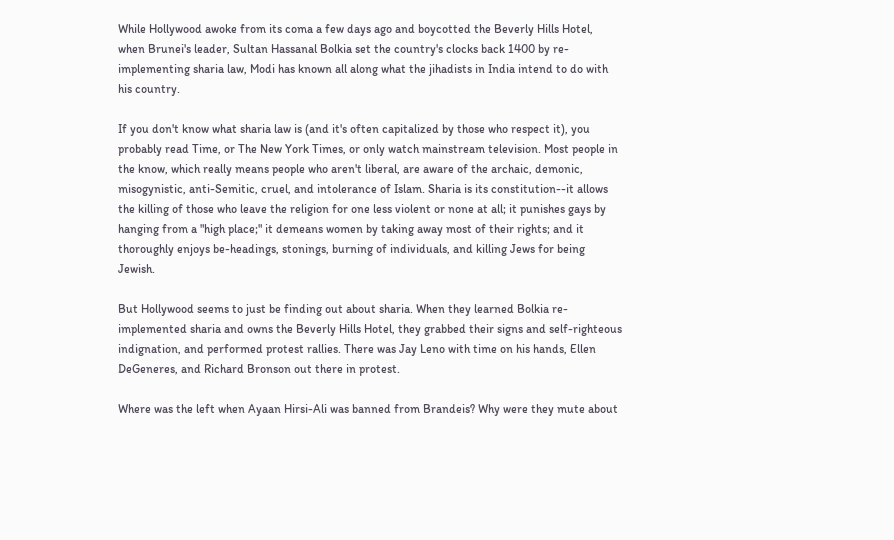While Hollywood awoke from its coma a few days ago and boycotted the Beverly Hills Hotel, when Brunei's leader, Sultan Hassanal Bolkia set the country's clocks back 1400 by re-implementing sharia law, Modi has known all along what the jihadists in India intend to do with his country.

If you don't know what sharia law is (and it's often capitalized by those who respect it), you probably read Time, or The New York Times, or only watch mainstream television. Most people in the know, which really means people who aren't liberal, are aware of the archaic, demonic, misogynistic, anti-Semitic, cruel, and intolerance of Islam. Sharia is its constitution--it allows the killing of those who leave the religion for one less violent or none at all; it punishes gays by hanging from a "high place;" it demeans women by taking away most of their rights; and it thoroughly enjoys be-headings, stonings, burning of individuals, and killing Jews for being Jewish.

But Hollywood seems to just be finding out about sharia. When they learned Bolkia re-implemented sharia and owns the Beverly Hills Hotel, they grabbed their signs and self-righteous indignation, and performed protest rallies. There was Jay Leno with time on his hands, Ellen DeGeneres, and Richard Bronson out there in protest.

Where was the left when Ayaan Hirsi-Ali was banned from Brandeis? Why were they mute about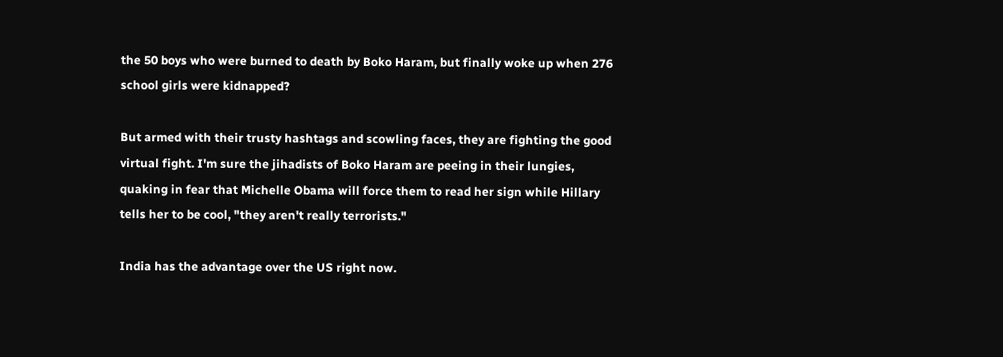the 50 boys who were burned to death by Boko Haram, but finally woke up when 276 school girls were kidnapped?

But armed with their trusty hashtags and scowling faces, they are fighting the good virtual fight. I'm sure the jihadists of Boko Haram are peeing in their lungies, quaking in fear that Michelle Obama will force them to read her sign while Hillary tells her to be cool, "they aren't really terrorists."

India has the advantage over the US right now.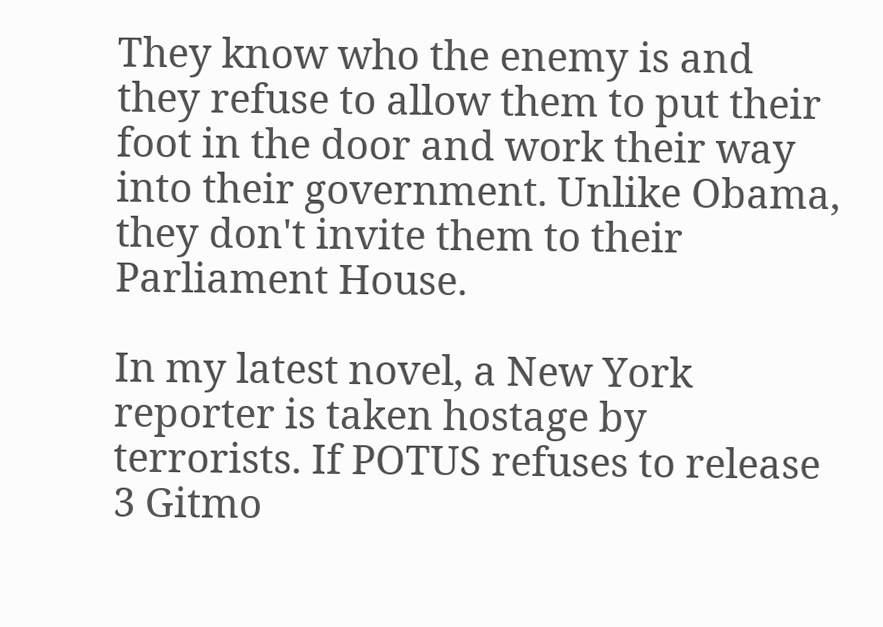They know who the enemy is and they refuse to allow them to put their foot in the door and work their way into their government. Unlike Obama, they don't invite them to their Parliament House.

In my latest novel, a New York reporter is taken hostage by terrorists. If POTUS refuses to release 3 Gitmo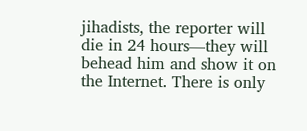jihadists, the reporter will die in 24 hours—they will behead him and show it on the Internet. There is only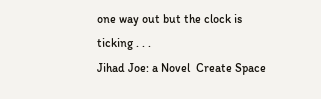one way out but the clock is ticking . . .
Jihad Joe: a Novel  Create Space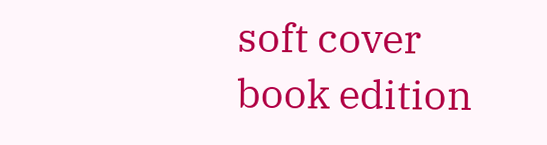soft cover book edition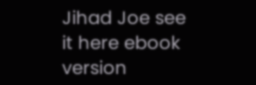Jihad Joe see it here ebook version